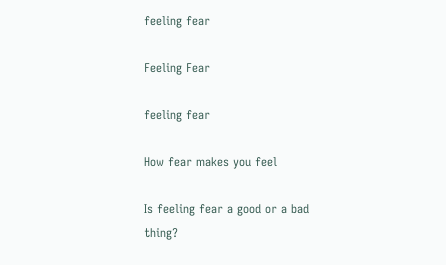feeling fear

Feeling Fear

feeling fear

How fear makes you feel

Is feeling fear a good or a bad thing?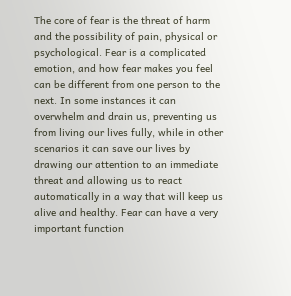The core of fear is the threat of harm and the possibility of pain, physical or psychological. Fear is a complicated emotion, and how fear makes you feel can be different from one person to the next. In some instances it can overwhelm and drain us, preventing us from living our lives fully, while in other scenarios it can save our lives by drawing our attention to an immediate threat and allowing us to react automatically in a way that will keep us alive and healthy. Fear can have a very important function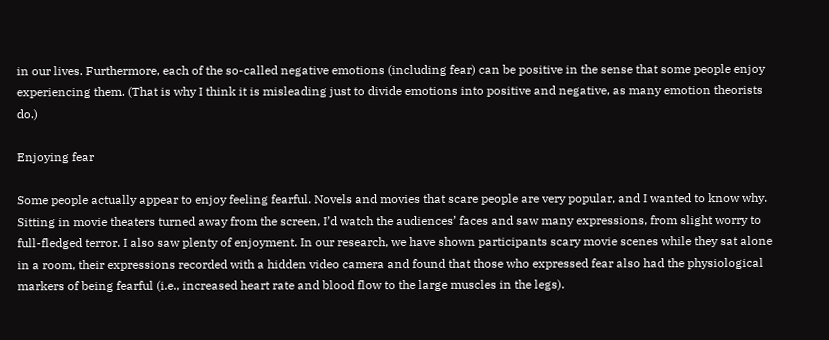in our lives. Furthermore, each of the so-called negative emotions (including fear) can be positive in the sense that some people enjoy experiencing them. (That is why I think it is misleading just to divide emotions into positive and negative, as many emotion theorists do.)

Enjoying fear

Some people actually appear to enjoy feeling fearful. Novels and movies that scare people are very popular, and I wanted to know why. Sitting in movie theaters turned away from the screen, I’d watch the audiences’ faces and saw many expressions, from slight worry to full-fledged terror. I also saw plenty of enjoyment. In our research, we have shown participants scary movie scenes while they sat alone in a room, their expressions recorded with a hidden video camera and found that those who expressed fear also had the physiological markers of being fearful (i.e., increased heart rate and blood flow to the large muscles in the legs).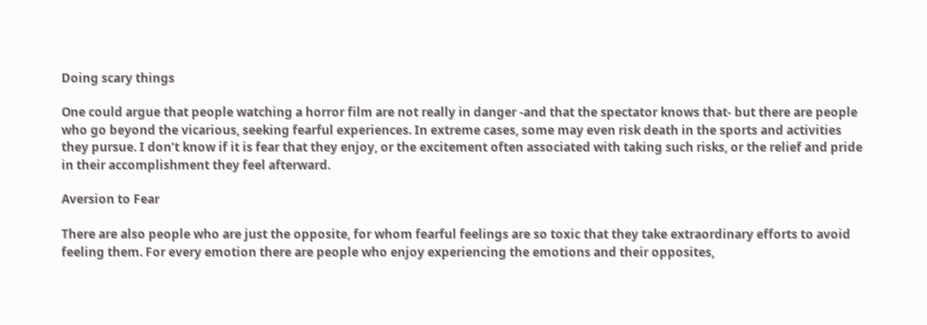Doing scary things

One could argue that people watching a horror film are not really in danger -and that the spectator knows that- but there are people who go beyond the vicarious, seeking fearful experiences. In extreme cases, some may even risk death in the sports and activities they pursue. I don’t know if it is fear that they enjoy, or the excitement often associated with taking such risks, or the relief and pride in their accomplishment they feel afterward.

Aversion to Fear

There are also people who are just the opposite, for whom fearful feelings are so toxic that they take extraordinary efforts to avoid feeling them. For every emotion there are people who enjoy experiencing the emotions and their opposites,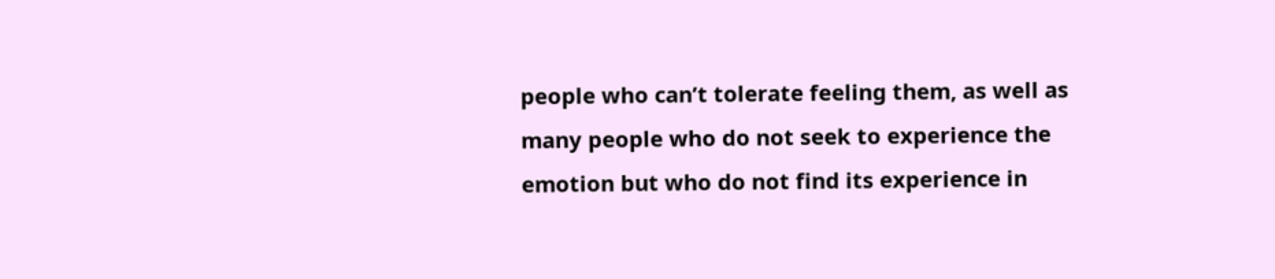people who can’t tolerate feeling them, as well as many people who do not seek to experience the emotion but who do not find its experience in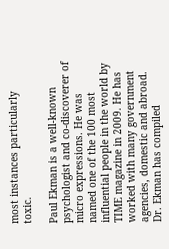most instances particularly toxic.

Paul Ekman is a well-known psychologist and co-discoverer of micro expressions. He was named one of the 100 most influential people in the world by TIME magazine in 2009. He has worked with many government agencies, domestic and abroad. Dr. Ekman has compiled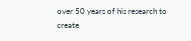over 50 years of his research to create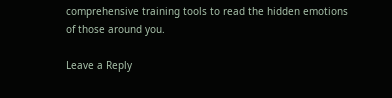comprehensive training tools to read the hidden emotions of those around you.

Leave a Reply